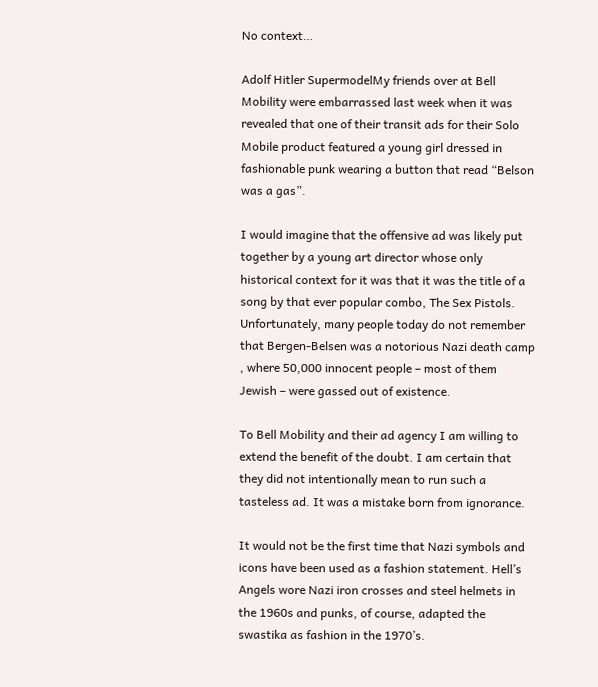No context…

Adolf Hitler SupermodelMy friends over at Bell Mobility were embarrassed last week when it was revealed that one of their transit ads for their Solo Mobile product featured a young girl dressed in fashionable punk wearing a button that read “Belson was a gas”.

I would imagine that the offensive ad was likely put together by a young art director whose only historical context for it was that it was the title of a song by that ever popular combo, The Sex Pistols. Unfortunately, many people today do not remember that Bergen-Belsen was a notorious Nazi death camp , where 50,000 innocent people – most of them Jewish – were gassed out of existence.

To Bell Mobility and their ad agency I am willing to extend the benefit of the doubt. I am certain that they did not intentionally mean to run such a tasteless ad. It was a mistake born from ignorance.

It would not be the first time that Nazi symbols and icons have been used as a fashion statement. Hell’s Angels wore Nazi iron crosses and steel helmets in the 1960s and punks, of course, adapted the swastika as fashion in the 1970’s.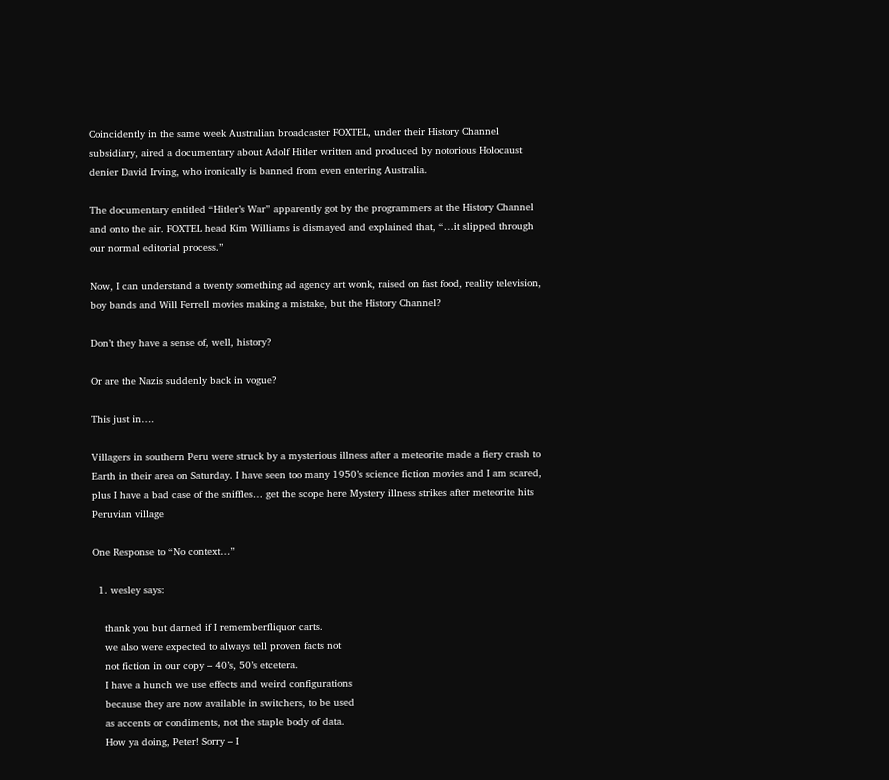Coincidently in the same week Australian broadcaster FOXTEL, under their History Channel subsidiary, aired a documentary about Adolf Hitler written and produced by notorious Holocaust denier David Irving, who ironically is banned from even entering Australia.

The documentary entitled “Hitler’s War” apparently got by the programmers at the History Channel and onto the air. FOXTEL head Kim Williams is dismayed and explained that, “…it slipped through our normal editorial process.”

Now, I can understand a twenty something ad agency art wonk, raised on fast food, reality television, boy bands and Will Ferrell movies making a mistake, but the History Channel?

Don’t they have a sense of, well, history?

Or are the Nazis suddenly back in vogue?

This just in….

Villagers in southern Peru were struck by a mysterious illness after a meteorite made a fiery crash to Earth in their area on Saturday. I have seen too many 1950’s science fiction movies and I am scared, plus I have a bad case of the sniffles… get the scope here Mystery illness strikes after meteorite hits Peruvian village

One Response to “No context…”

  1. wesley says:

    thank you but darned if I rememberfliquor carts.
    we also were expected to always tell proven facts not
    not fiction in our copy – 40’s, 50’s etcetera.
    I have a hunch we use effects and weird configurations
    because they are now available in switchers, to be used
    as accents or condiments, not the staple body of data.
    How ya doing, Peter! Sorry – I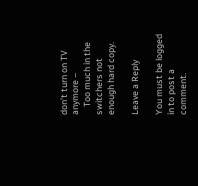don’t turn on TV anymore –
    Too much in the switchers not enough hard copy.

Leave a Reply

You must be logged in to post a comment.